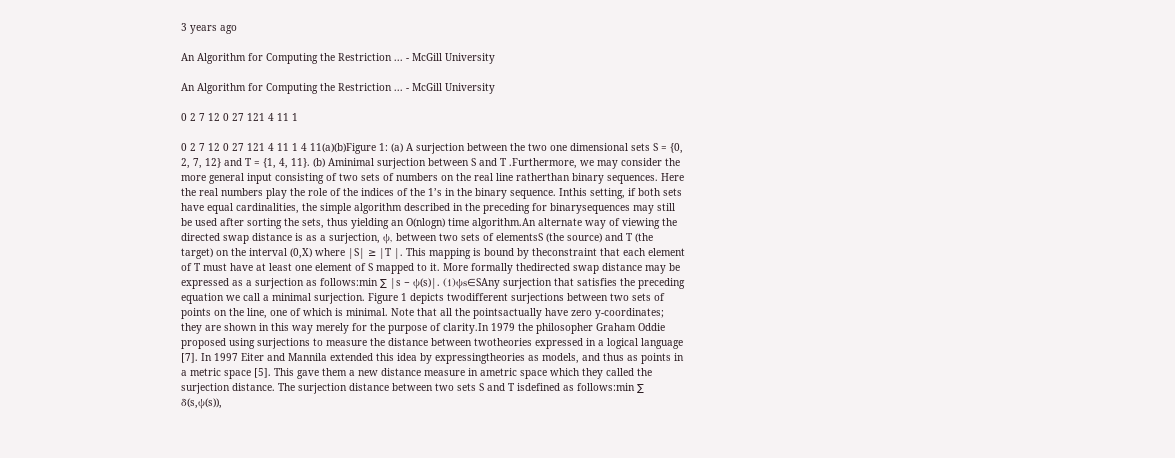3 years ago

An Algorithm for Computing the Restriction ... - McGill University

An Algorithm for Computing the Restriction ... - McGill University

0 2 7 12 0 27 121 4 11 1

0 2 7 12 0 27 121 4 11 1 4 11(a)(b)Figure 1: (a) A surjection between the two one dimensional sets S = {0, 2, 7, 12} and T = {1, 4, 11}. (b) Aminimal surjection between S and T .Furthermore, we may consider the more general input consisting of two sets of numbers on the real line ratherthan binary sequences. Here the real numbers play the role of the indices of the 1’s in the binary sequence. Inthis setting, if both sets have equal cardinalities, the simple algorithm described in the preceding for binarysequences may still be used after sorting the sets, thus yielding an O(nlogn) time algorithm.An alternate way of viewing the directed swap distance is as a surjection, ψ, between two sets of elementsS (the source) and T (the target) on the interval (0,X) where |S| ≥ |T |. This mapping is bound by theconstraint that each element of T must have at least one element of S mapped to it. More formally thedirected swap distance may be expressed as a surjection as follows:min ∑ |s − ψ(s)|. (1)ψs∈SAny surjection that satisfies the preceding equation we call a minimal surjection. Figure 1 depicts twodifferent surjections between two sets of points on the line, one of which is minimal. Note that all the pointsactually have zero y-coordinates; they are shown in this way merely for the purpose of clarity.In 1979 the philosopher Graham Oddie proposed using surjections to measure the distance between twotheories expressed in a logical language [7]. In 1997 Eiter and Mannila extended this idea by expressingtheories as models, and thus as points in a metric space [5]. This gave them a new distance measure in ametric space which they called the surjection distance. The surjection distance between two sets S and T isdefined as follows:min ∑ δ(s,ψ(s)),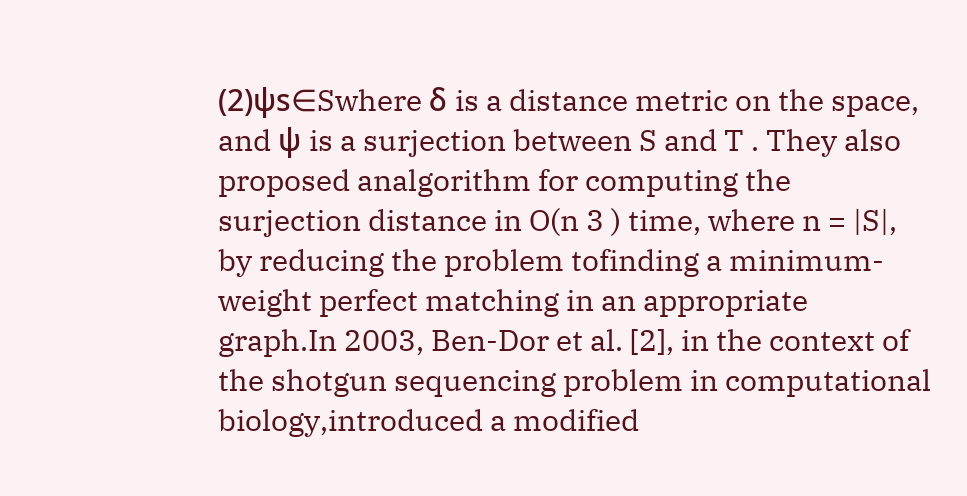(2)ψs∈Swhere δ is a distance metric on the space, and ψ is a surjection between S and T . They also proposed analgorithm for computing the surjection distance in O(n 3 ) time, where n = |S|, by reducing the problem tofinding a minimum-weight perfect matching in an appropriate graph.In 2003, Ben-Dor et al. [2], in the context of the shotgun sequencing problem in computational biology,introduced a modified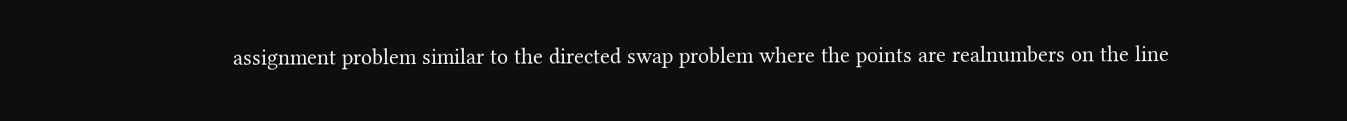assignment problem similar to the directed swap problem where the points are realnumbers on the line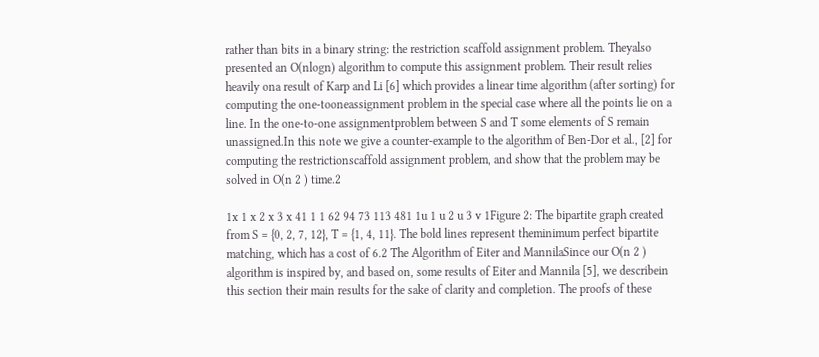rather than bits in a binary string: the restriction scaffold assignment problem. Theyalso presented an O(nlogn) algorithm to compute this assignment problem. Their result relies heavily ona result of Karp and Li [6] which provides a linear time algorithm (after sorting) for computing the one-tooneassignment problem in the special case where all the points lie on a line. In the one-to-one assignmentproblem between S and T some elements of S remain unassigned.In this note we give a counter-example to the algorithm of Ben-Dor et al., [2] for computing the restrictionscaffold assignment problem, and show that the problem may be solved in O(n 2 ) time.2

1x 1 x 2 x 3 x 41 1 1 62 94 73 113 481 1u 1 u 2 u 3 v 1Figure 2: The bipartite graph created from S = {0, 2, 7, 12}, T = {1, 4, 11}. The bold lines represent theminimum perfect bipartite matching, which has a cost of 6.2 The Algorithm of Eiter and MannilaSince our O(n 2 ) algorithm is inspired by, and based on, some results of Eiter and Mannila [5], we describein this section their main results for the sake of clarity and completion. The proofs of these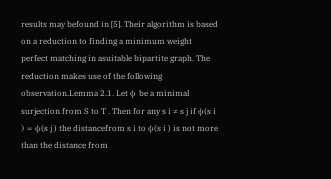results may befound in [5]. Their algorithm is based on a reduction to finding a minimum weight perfect matching in asuitable bipartite graph. The reduction makes use of the following observation.Lemma 2.1. Let ψ be a minimal surjection from S to T . Then for any s i ≠ s j if ψ(s i ) = ψ(s j ) the distancefrom s i to ψ(s i ) is not more than the distance from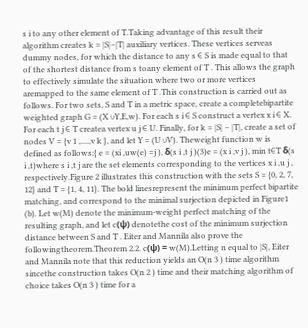s i to any other element of T.Taking advantage of this result their algorithm creates k = |S|−|T| auxiliary vertices. These vertices serveas dummy nodes, for which the distance to any s ∈ S is made equal to that of the shortest distance from s toany element of T . This allows the graph to effectively simulate the situation where two or more vertices aremapped to the same element of T .This construction is carried out as follows. For two sets, S and T in a metric space, create a completebipartite weighted graph G = (X ∪Y,E,w). For each s i ∈ S construct a vertex x i ∈ X. For each t j ∈ T createa vertex u j ∈ U. Finally, for k = |S| − |T|, create a set of nodes V = {v 1 ,....,v k }, and let Y = (U ∪V). Theweight function w is defined as follows:{ e = (xi ,uw(e) =j ), δ(s i ,t j )(3)e = (x i ,v j ), min t∈T δ(s i ,t)where s i ,t j are the set elements corresponding to the vertices x i ,u j , respectively.Figure 2 illustrates this construction with the sets S = {0, 2, 7, 12} and T = {1, 4, 11}. The bold linesrepresent the minimum perfect bipartite matching, and correspond to the minimal surjection depicted in Figure1 (b). Let w(M) denote the minimum-weight perfect matching of the resulting graph, and let c(ψ) denotethe cost of the minimum surjection distance between S and T . Eiter and Mannila also prove the followingtheorem.Theorem 2.2. c(ψ) = w(M).Letting n equal to |S|, Eiter and Mannila note that this reduction yields an O(n 3 ) time algorithm sincethe construction takes O(n 2 ) time and their matching algorithm of choice takes O(n 3 ) time for a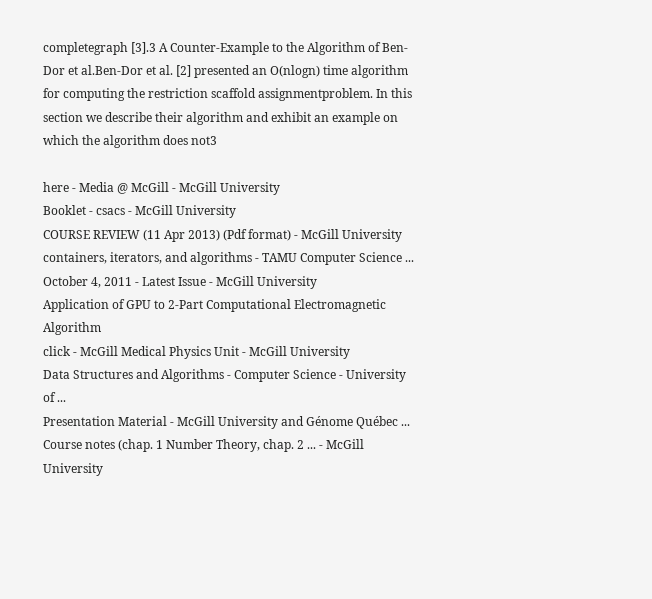completegraph [3].3 A Counter-Example to the Algorithm of Ben-Dor et al.Ben-Dor et al. [2] presented an O(nlogn) time algorithm for computing the restriction scaffold assignmentproblem. In this section we describe their algorithm and exhibit an example on which the algorithm does not3

here - Media @ McGill - McGill University
Booklet - csacs - McGill University
COURSE REVIEW (11 Apr 2013) (Pdf format) - McGill University
containers, iterators, and algorithms - TAMU Computer Science ...
October 4, 2011 - Latest Issue - McGill University
Application of GPU to 2-Part Computational Electromagnetic Algorithm
click - McGill Medical Physics Unit - McGill University
Data Structures and Algorithms - Computer Science - University of ...
Presentation Material - McGill University and Génome Québec ...
Course notes (chap. 1 Number Theory, chap. 2 ... - McGill University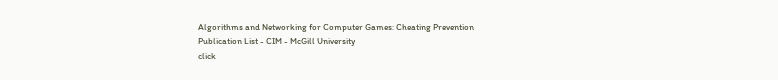Algorithms and Networking for Computer Games: Cheating Prevention
Publication List - CIM - McGill University
click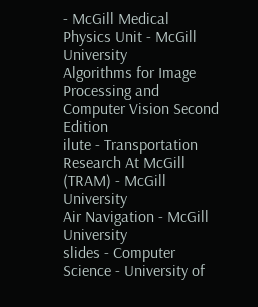- McGill Medical Physics Unit - McGill University
Algorithms for Image Processing and Computer Vision Second Edition
ilute - Transportation Research At McGill (TRAM) - McGill University
Air Navigation - McGill University
slides - Computer Science - University of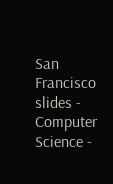San Francisco
slides - Computer Science -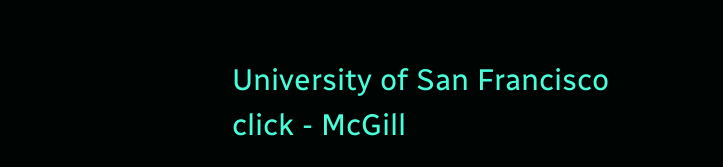University of San Francisco
click - McGill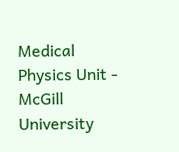Medical Physics Unit - McGill University